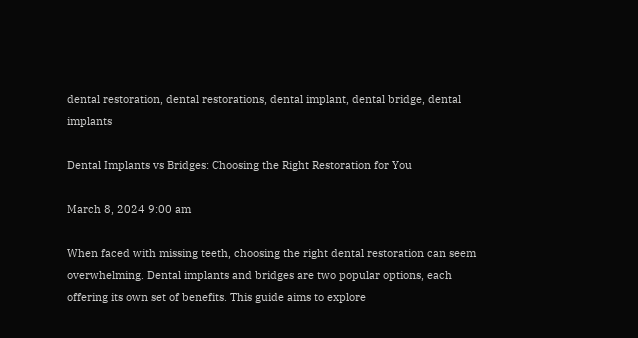dental restoration, dental restorations, dental implant, dental bridge, dental implants

Dental Implants vs Bridges: Choosing the Right Restoration for You

March 8, 2024 9:00 am

When faced with missing teeth, choosing the right dental restoration can seem overwhelming. Dental implants and bridges are two popular options, each offering its own set of benefits. This guide aims to explore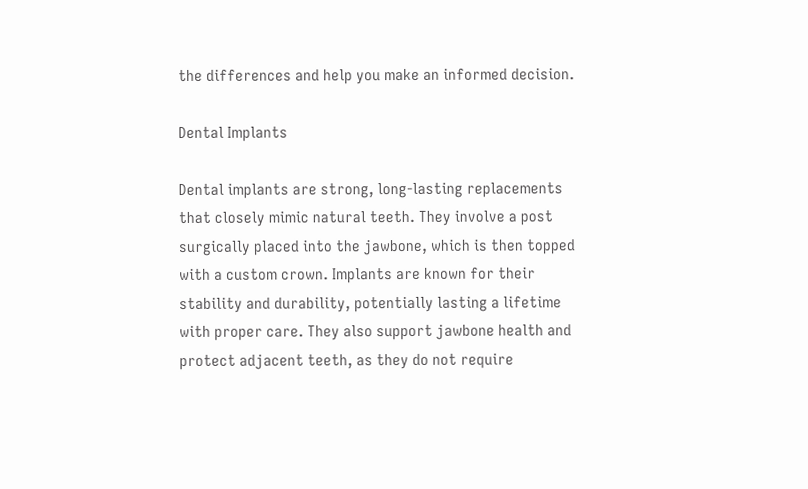the differences and help you make an informed decision.

Dental Implants

Dental implants are strong, long-lasting replacements that closely mimic natural teeth. They involve a post surgically placed into the jawbone, which is then topped with a custom crown. Implants are known for their stability and durability, potentially lasting a lifetime with proper care. They also support jawbone health and protect adjacent teeth, as they do not require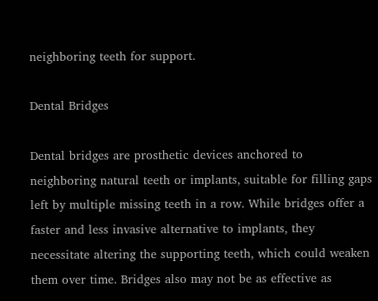neighboring teeth for support.

Dental Bridges

Dental bridges are prosthetic devices anchored to neighboring natural teeth or implants, suitable for filling gaps left by multiple missing teeth in a row. While bridges offer a faster and less invasive alternative to implants, they necessitate altering the supporting teeth, which could weaken them over time. Bridges also may not be as effective as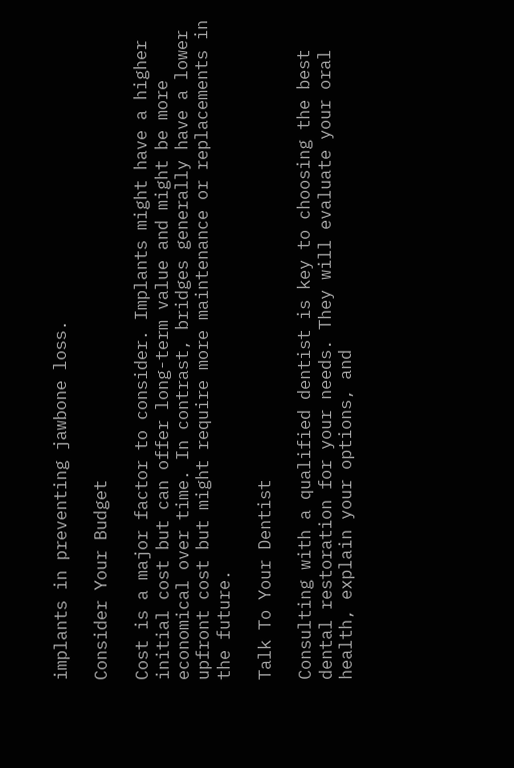implants in preventing jawbone loss.

Consider Your Budget

Cost is a major factor to consider. Implants might have a higher initial cost but can offer long-term value and might be more economical over time. In contrast, bridges generally have a lower upfront cost but might require more maintenance or replacements in the future.

Talk To Your Dentist

Consulting with a qualified dentist is key to choosing the best dental restoration for your needs. They will evaluate your oral health, explain your options, and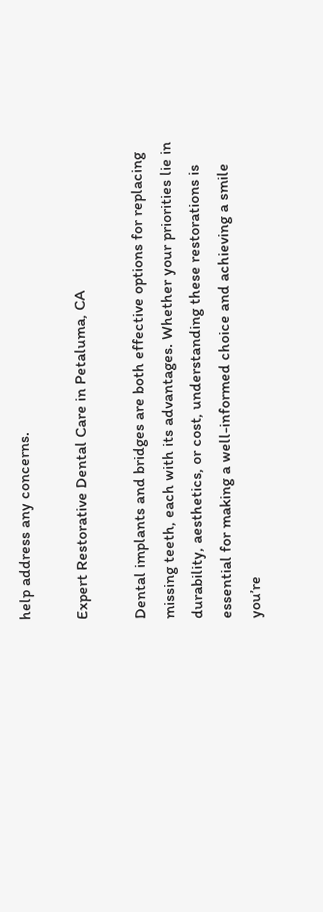help address any concerns.

Expert Restorative Dental Care in Petaluma, CA

Dental implants and bridges are both effective options for replacing missing teeth, each with its advantages. Whether your priorities lie in durability, aesthetics, or cost, understanding these restorations is essential for making a well-informed choice and achieving a smile you’re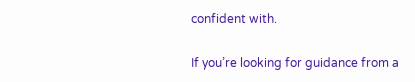confident with.

If you’re looking for guidance from a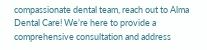compassionate dental team, reach out to Alma Dental Care! We’re here to provide a comprehensive consultation and address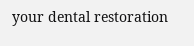your dental restoration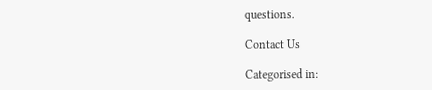questions.

Contact Us

Categorised in: